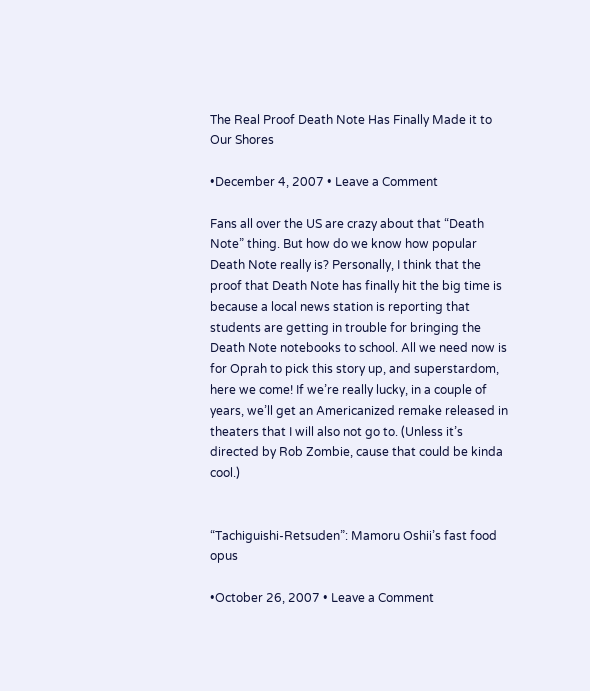The Real Proof Death Note Has Finally Made it to Our Shores

•December 4, 2007 • Leave a Comment

Fans all over the US are crazy about that “Death Note” thing. But how do we know how popular Death Note really is? Personally, I think that the proof that Death Note has finally hit the big time is because a local news station is reporting that students are getting in trouble for bringing the Death Note notebooks to school. All we need now is for Oprah to pick this story up, and superstardom, here we come! If we’re really lucky, in a couple of years, we’ll get an Americanized remake released in theaters that I will also not go to. (Unless it’s directed by Rob Zombie, cause that could be kinda cool.)


“Tachiguishi-Retsuden”: Mamoru Oshii’s fast food opus

•October 26, 2007 • Leave a Comment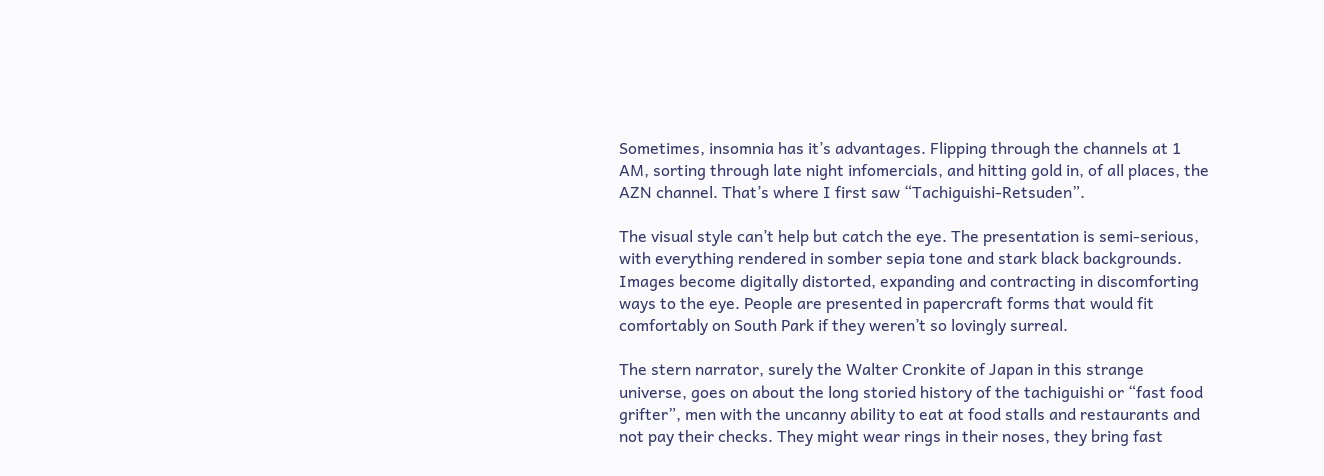Sometimes, insomnia has it’s advantages. Flipping through the channels at 1 AM, sorting through late night infomercials, and hitting gold in, of all places, the AZN channel. That’s where I first saw “Tachiguishi-Retsuden”.

The visual style can’t help but catch the eye. The presentation is semi-serious, with everything rendered in somber sepia tone and stark black backgrounds. Images become digitally distorted, expanding and contracting in discomforting ways to the eye. People are presented in papercraft forms that would fit comfortably on South Park if they weren’t so lovingly surreal.

The stern narrator, surely the Walter Cronkite of Japan in this strange universe, goes on about the long storied history of the tachiguishi or “fast food grifter”, men with the uncanny ability to eat at food stalls and restaurants and not pay their checks. They might wear rings in their noses, they bring fast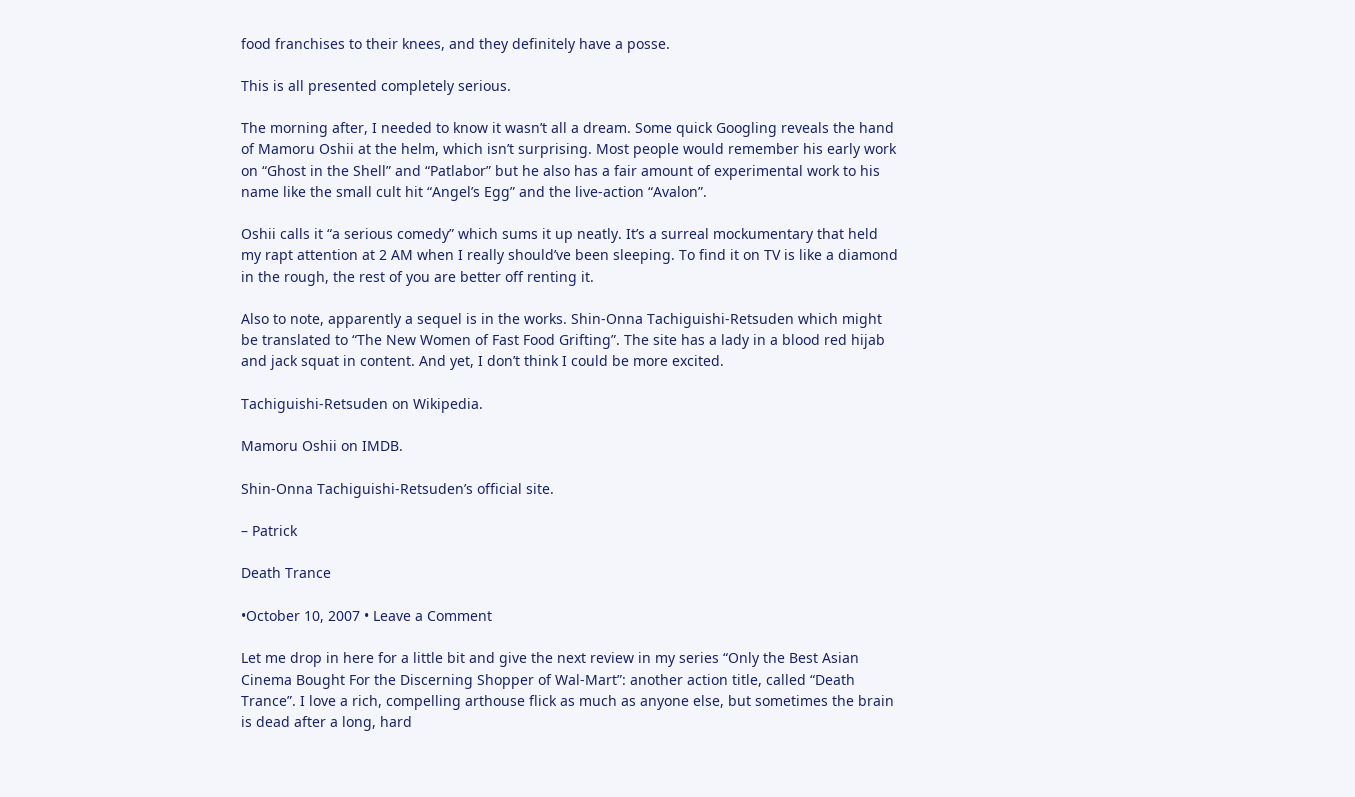food franchises to their knees, and they definitely have a posse.

This is all presented completely serious.

The morning after, I needed to know it wasn’t all a dream. Some quick Googling reveals the hand of Mamoru Oshii at the helm, which isn’t surprising. Most people would remember his early work on “Ghost in the Shell” and “Patlabor” but he also has a fair amount of experimental work to his name like the small cult hit “Angel’s Egg” and the live-action “Avalon”.

Oshii calls it “a serious comedy” which sums it up neatly. It’s a surreal mockumentary that held my rapt attention at 2 AM when I really should’ve been sleeping. To find it on TV is like a diamond in the rough, the rest of you are better off renting it.

Also to note, apparently a sequel is in the works. Shin-Onna Tachiguishi-Retsuden which might be translated to “The New Women of Fast Food Grifting”. The site has a lady in a blood red hijab and jack squat in content. And yet, I don’t think I could be more excited.

Tachiguishi-Retsuden on Wikipedia.

Mamoru Oshii on IMDB.

Shin-Onna Tachiguishi-Retsuden’s official site.

– Patrick

Death Trance

•October 10, 2007 • Leave a Comment

Let me drop in here for a little bit and give the next review in my series “Only the Best Asian Cinema Bought For the Discerning Shopper of Wal-Mart”: another action title, called “Death Trance”. I love a rich, compelling arthouse flick as much as anyone else, but sometimes the brain is dead after a long, hard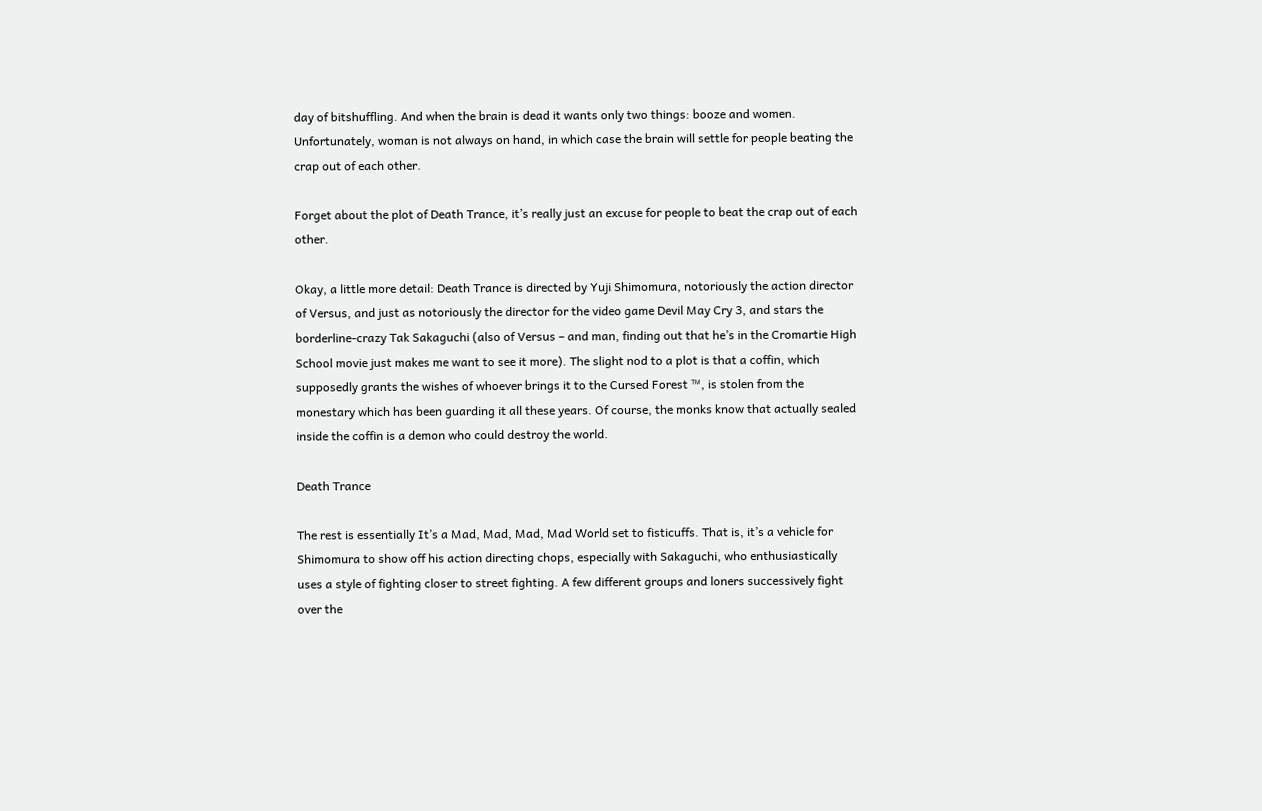day of bitshuffling. And when the brain is dead it wants only two things: booze and women. Unfortunately, woman is not always on hand, in which case the brain will settle for people beating the crap out of each other.

Forget about the plot of Death Trance, it’s really just an excuse for people to beat the crap out of each other.

Okay, a little more detail: Death Trance is directed by Yuji Shimomura, notoriously the action director of Versus, and just as notoriously the director for the video game Devil May Cry 3, and stars the borderline-crazy Tak Sakaguchi (also of Versus – and man, finding out that he’s in the Cromartie High School movie just makes me want to see it more). The slight nod to a plot is that a coffin, which supposedly grants the wishes of whoever brings it to the Cursed Forest ™, is stolen from the monestary which has been guarding it all these years. Of course, the monks know that actually sealed inside the coffin is a demon who could destroy the world.

Death Trance

The rest is essentially It’s a Mad, Mad, Mad, Mad World set to fisticuffs. That is, it’s a vehicle for Shimomura to show off his action directing chops, especially with Sakaguchi, who enthusiastically uses a style of fighting closer to street fighting. A few different groups and loners successively fight over the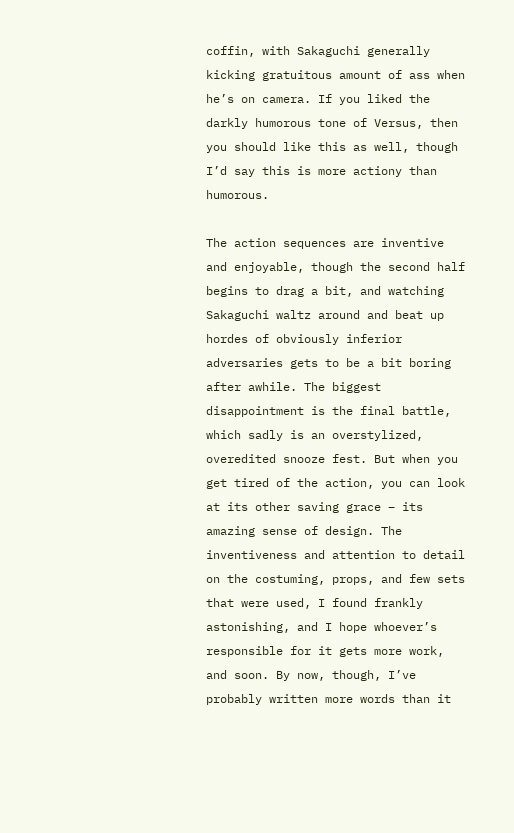coffin, with Sakaguchi generally kicking gratuitous amount of ass when he’s on camera. If you liked the darkly humorous tone of Versus, then you should like this as well, though I’d say this is more actiony than humorous.

The action sequences are inventive and enjoyable, though the second half begins to drag a bit, and watching Sakaguchi waltz around and beat up hordes of obviously inferior adversaries gets to be a bit boring after awhile. The biggest disappointment is the final battle, which sadly is an overstylized, overedited snooze fest. But when you get tired of the action, you can look at its other saving grace – its amazing sense of design. The inventiveness and attention to detail on the costuming, props, and few sets that were used, I found frankly astonishing, and I hope whoever’s responsible for it gets more work, and soon. By now, though, I’ve probably written more words than it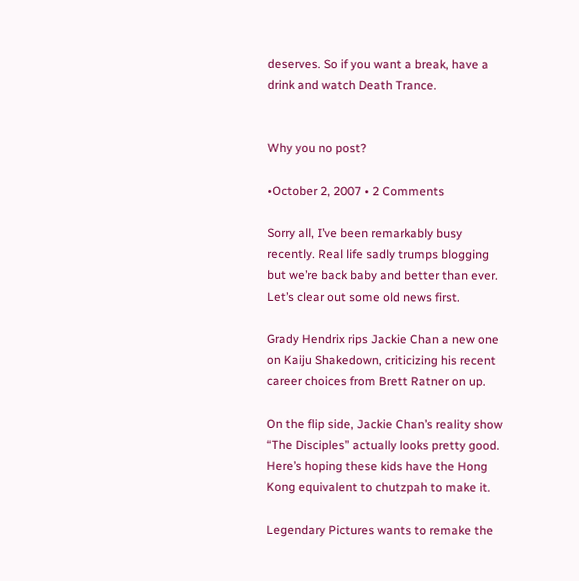deserves. So if you want a break, have a drink and watch Death Trance.


Why you no post?

•October 2, 2007 • 2 Comments

Sorry all, I’ve been remarkably busy recently. Real life sadly trumps blogging but we’re back baby and better than ever. Let’s clear out some old news first.

Grady Hendrix rips Jackie Chan a new one on Kaiju Shakedown, criticizing his recent career choices from Brett Ratner on up.

On the flip side, Jackie Chan’s reality show “The Disciples” actually looks pretty good. Here’s hoping these kids have the Hong Kong equivalent to chutzpah to make it.

Legendary Pictures wants to remake the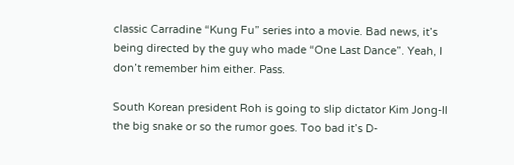classic Carradine “Kung Fu” series into a movie. Bad news, it’s being directed by the guy who made “One Last Dance”. Yeah, I don’t remember him either. Pass.

South Korean president Roh is going to slip dictator Kim Jong-Il the big snake or so the rumor goes. Too bad it’s D-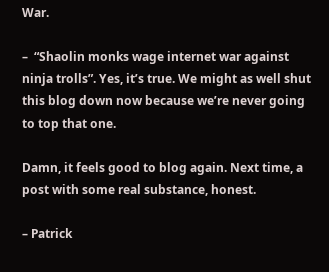War.

–  “Shaolin monks wage internet war against ninja trolls”. Yes, it’s true. We might as well shut this blog down now because we’re never going to top that one.

Damn, it feels good to blog again. Next time, a post with some real substance, honest.

– Patrick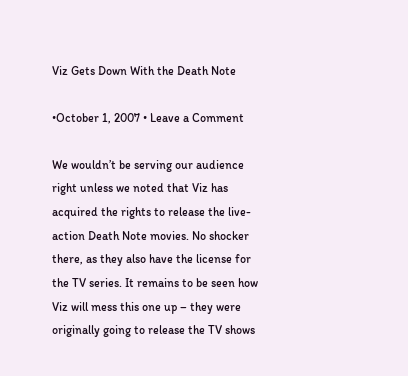Viz Gets Down With the Death Note

•October 1, 2007 • Leave a Comment

We wouldn’t be serving our audience right unless we noted that Viz has acquired the rights to release the live-action Death Note movies. No shocker there, as they also have the license for the TV series. It remains to be seen how Viz will mess this one up – they were originally going to release the TV shows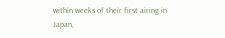within weeks of their first airing in Japan,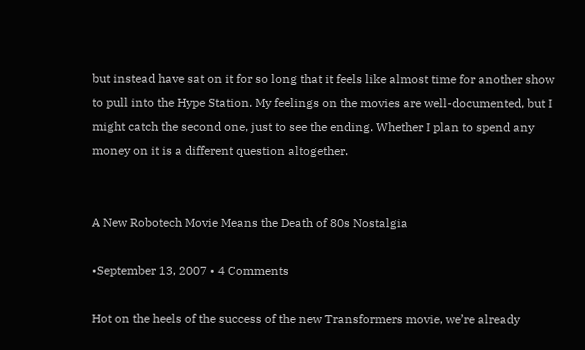but instead have sat on it for so long that it feels like almost time for another show to pull into the Hype Station. My feelings on the movies are well-documented, but I might catch the second one, just to see the ending. Whether I plan to spend any money on it is a different question altogether.


A New Robotech Movie Means the Death of 80s Nostalgia

•September 13, 2007 • 4 Comments

Hot on the heels of the success of the new Transformers movie, we’re already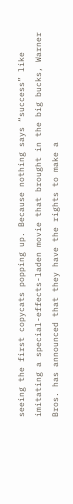seeing the first copycats popping up. Because nothing says “success” like imitating a special-effects-laden movie that brought in the big bucks, Warner Bros. has announced that they have the rights to make a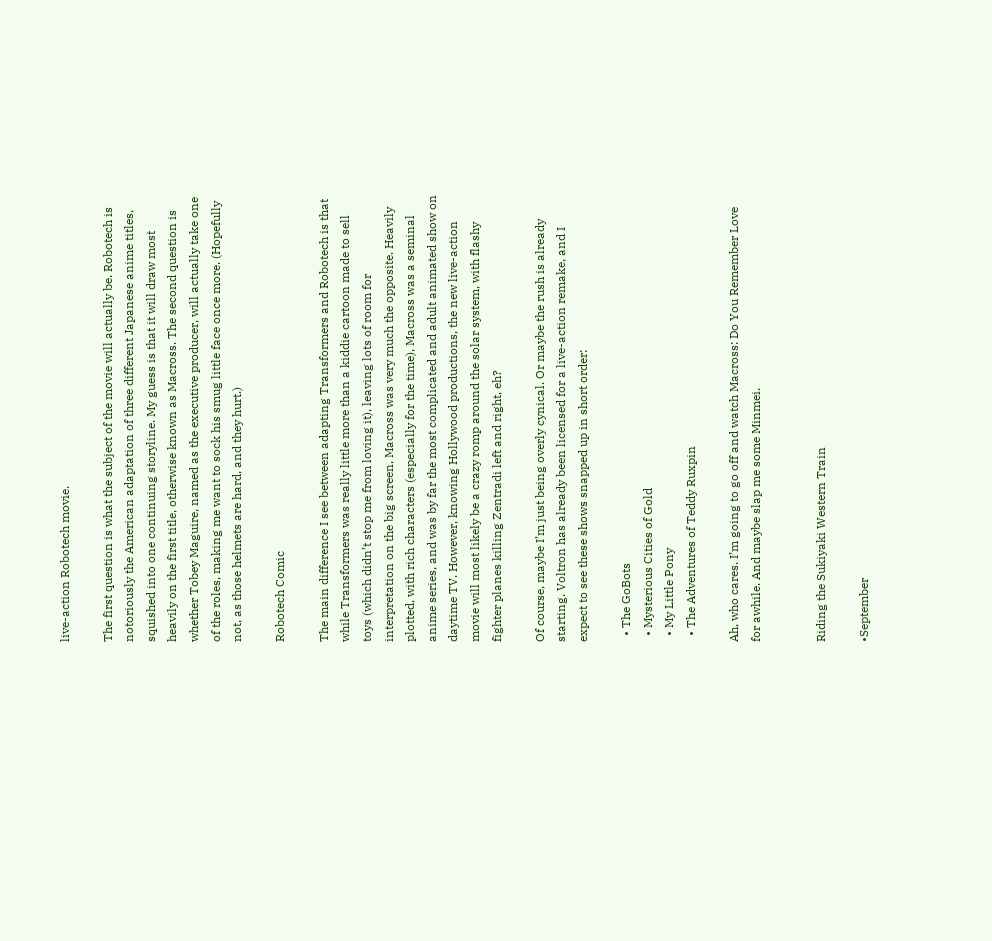live-action Robotech movie.

The first question is what the subject of the movie will actually be. Robotech is notoriously the American adaptation of three different Japanese anime titles, squished into one continuing storyline. My guess is that it will draw most heavily on the first title, otherwise known as Macross. The second question is whether Tobey Maguire, named as the executive producer, will actually take one of the roles, making me want to sock his smug little face once more. (Hopefully not, as those helmets are hard, and they hurt.)

Robotech Comic

The main difference I see between adapting Transformers and Robotech is that while Transformers was really little more than a kiddie cartoon made to sell toys (which didn’t stop me from loving it), leaving lots of room for interpretation on the big screen, Macross was very much the opposite. Heavily plotted, with rich characters (especially for the time), Macross was a seminal anime series, and was by far the most complicated and adult animated show on daytime TV. However, knowing Hollywood productions, the new live-action movie will most likely be a crazy romp around the solar system, with flashy fighter planes killing Zentradi left and right, eh?

Of course, maybe I’m just being overly cynical. Or maybe the rush is already starting. Voltron has already been licensed for a live-action remake, and I expect to see these shows snapped up in short order:

  • The GoBots
  • Mysterious Cities of Gold
  • My Little Pony
  • The Adventures of Teddy Ruxpin

Ah, who cares. I’m going to go off and watch Macross: Do You Remember Love for awhile. And maybe slap me some Minmei.


Riding the Sukiyaki Western Train

•September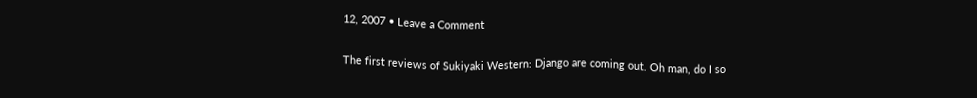12, 2007 • Leave a Comment

The first reviews of Sukiyaki Western: Django are coming out. Oh man, do I so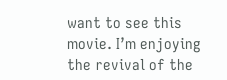want to see this movie. I’m enjoying the revival of the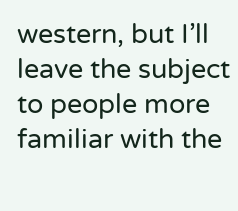western, but I’ll leave the subject to people more familiar with the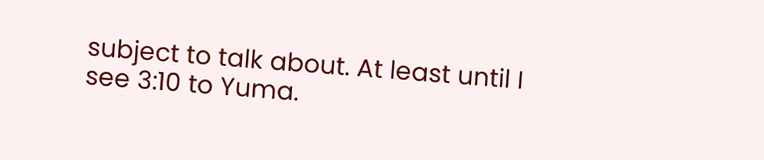subject to talk about. At least until I see 3:10 to Yuma.